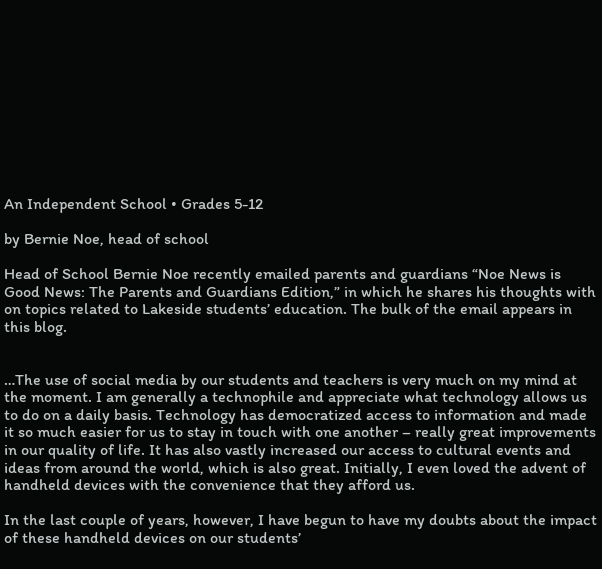An Independent School • Grades 5-12

by Bernie Noe, head of school

Head of School Bernie Noe recently emailed parents and guardians “Noe News is Good News: The Parents and Guardians Edition,” in which he shares his thoughts with on topics related to Lakeside students’ education. The bulk of the email appears in this blog.


…The use of social media by our students and teachers is very much on my mind at the moment. I am generally a technophile and appreciate what technology allows us to do on a daily basis. Technology has democratized access to information and made it so much easier for us to stay in touch with one another – really great improvements in our quality of life. It has also vastly increased our access to cultural events and ideas from around the world, which is also great. Initially, I even loved the advent of handheld devices with the convenience that they afford us.

In the last couple of years, however, I have begun to have my doubts about the impact of these handheld devices on our students’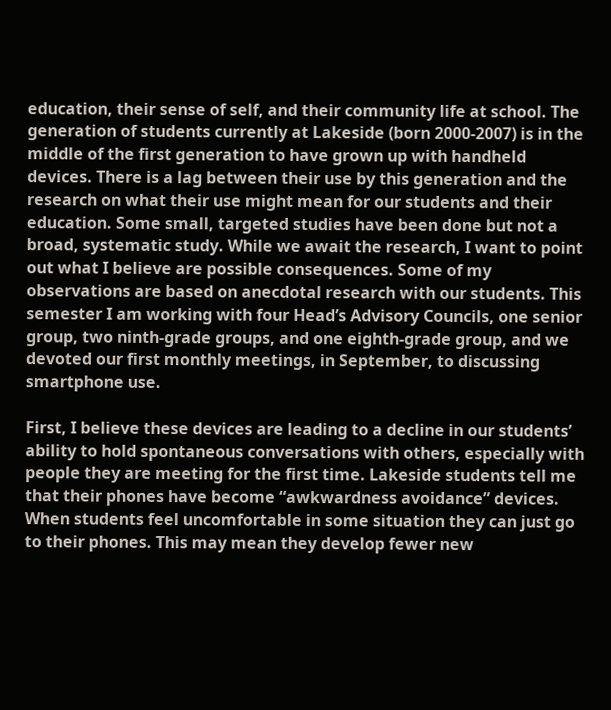education, their sense of self, and their community life at school. The generation of students currently at Lakeside (born 2000-2007) is in the middle of the first generation to have grown up with handheld devices. There is a lag between their use by this generation and the research on what their use might mean for our students and their education. Some small, targeted studies have been done but not a broad, systematic study. While we await the research, I want to point out what I believe are possible consequences. Some of my observations are based on anecdotal research with our students. This semester I am working with four Head’s Advisory Councils, one senior group, two ninth-grade groups, and one eighth-grade group, and we devoted our first monthly meetings, in September, to discussing smartphone use.

First, I believe these devices are leading to a decline in our students’ ability to hold spontaneous conversations with others, especially with people they are meeting for the first time. Lakeside students tell me that their phones have become “awkwardness avoidance” devices. When students feel uncomfortable in some situation they can just go to their phones. This may mean they develop fewer new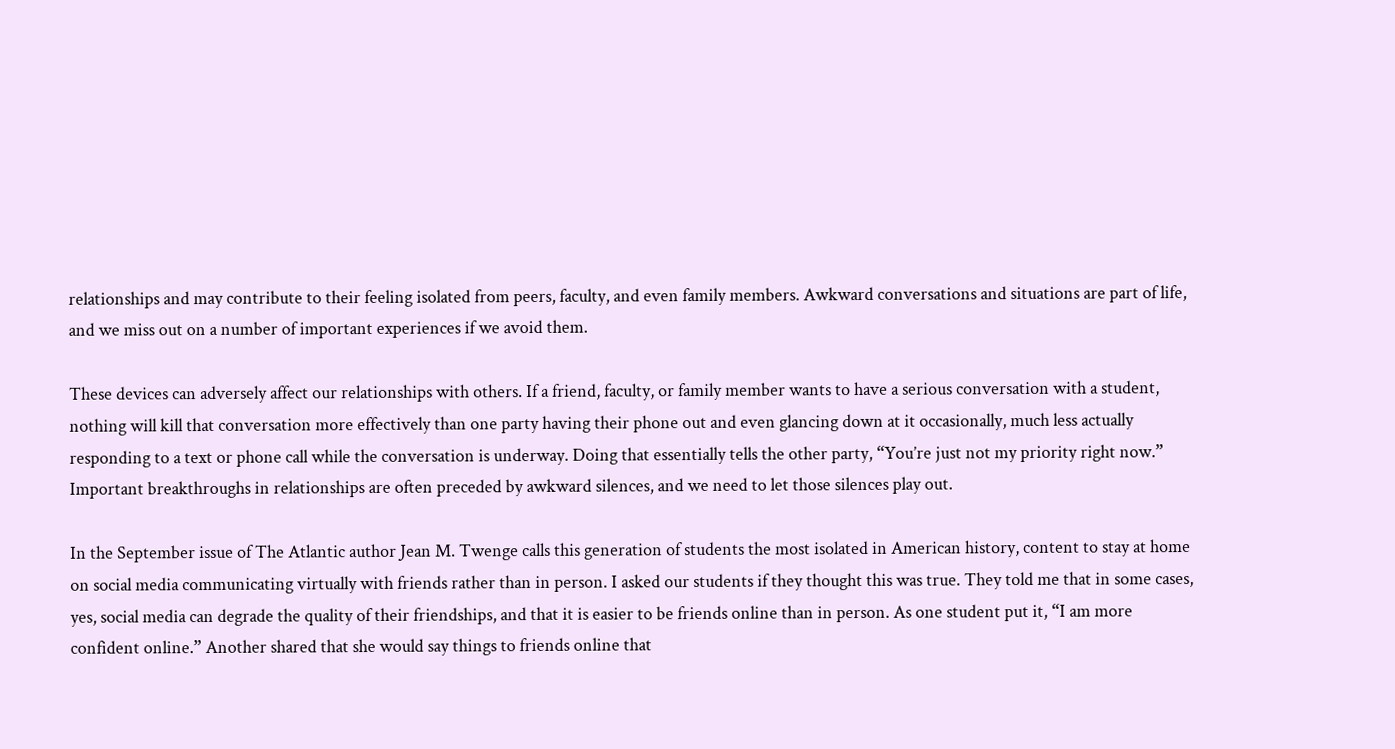relationships and may contribute to their feeling isolated from peers, faculty, and even family members. Awkward conversations and situations are part of life, and we miss out on a number of important experiences if we avoid them.

These devices can adversely affect our relationships with others. If a friend, faculty, or family member wants to have a serious conversation with a student, nothing will kill that conversation more effectively than one party having their phone out and even glancing down at it occasionally, much less actually responding to a text or phone call while the conversation is underway. Doing that essentially tells the other party, “You’re just not my priority right now.” Important breakthroughs in relationships are often preceded by awkward silences, and we need to let those silences play out.

In the September issue of The Atlantic author Jean M. Twenge calls this generation of students the most isolated in American history, content to stay at home on social media communicating virtually with friends rather than in person. I asked our students if they thought this was true. They told me that in some cases, yes, social media can degrade the quality of their friendships, and that it is easier to be friends online than in person. As one student put it, “I am more confident online.” Another shared that she would say things to friends online that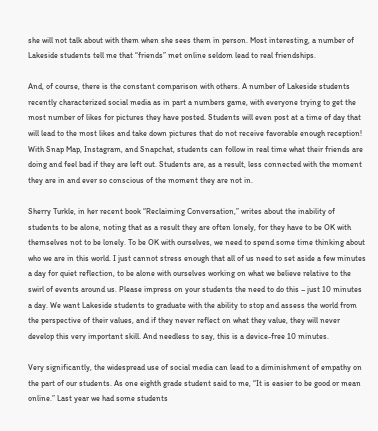she will not talk about with them when she sees them in person. Most interesting, a number of Lakeside students tell me that “friends” met online seldom lead to real friendships.

And, of course, there is the constant comparison with others. A number of Lakeside students recently characterized social media as in part a numbers game, with everyone trying to get the most number of likes for pictures they have posted. Students will even post at a time of day that will lead to the most likes and take down pictures that do not receive favorable enough reception! With Snap Map, Instagram, and Snapchat, students can follow in real time what their friends are doing and feel bad if they are left out. Students are, as a result, less connected with the moment they are in and ever so conscious of the moment they are not in.

Sherry Turkle, in her recent book “Reclaiming Conversation,” writes about the inability of students to be alone, noting that as a result they are often lonely, for they have to be OK with themselves not to be lonely. To be OK with ourselves, we need to spend some time thinking about who we are in this world. I just cannot stress enough that all of us need to set aside a few minutes a day for quiet reflection, to be alone with ourselves working on what we believe relative to the swirl of events around us. Please impress on your students the need to do this – just 10 minutes a day. We want Lakeside students to graduate with the ability to stop and assess the world from the perspective of their values, and if they never reflect on what they value, they will never develop this very important skill. And needless to say, this is a device-free 10 minutes.

Very significantly, the widespread use of social media can lead to a diminishment of empathy on the part of our students. As one eighth grade student said to me, “It is easier to be good or mean online.” Last year we had some students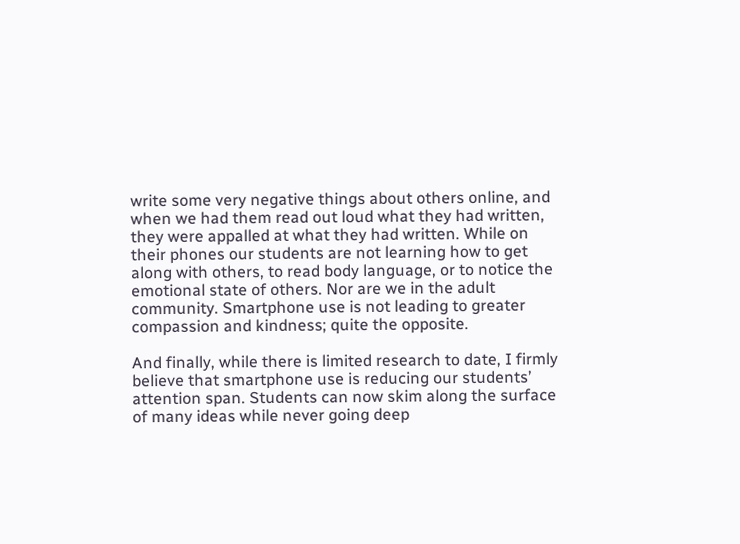write some very negative things about others online, and when we had them read out loud what they had written, they were appalled at what they had written. While on their phones our students are not learning how to get along with others, to read body language, or to notice the emotional state of others. Nor are we in the adult community. Smartphone use is not leading to greater compassion and kindness; quite the opposite.

And finally, while there is limited research to date, I firmly believe that smartphone use is reducing our students’ attention span. Students can now skim along the surface of many ideas while never going deep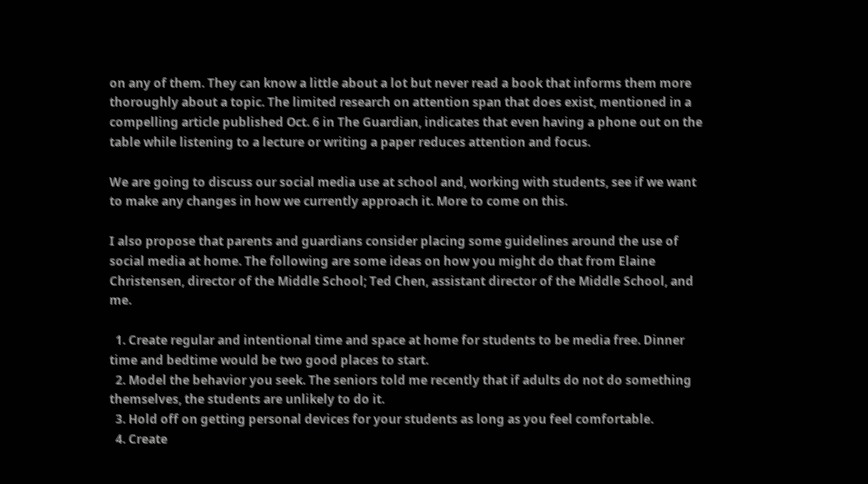on any of them. They can know a little about a lot but never read a book that informs them more thoroughly about a topic. The limited research on attention span that does exist, mentioned in a compelling article published Oct. 6 in The Guardian, indicates that even having a phone out on the table while listening to a lecture or writing a paper reduces attention and focus.

We are going to discuss our social media use at school and, working with students, see if we want to make any changes in how we currently approach it. More to come on this.

I also propose that parents and guardians consider placing some guidelines around the use of social media at home. The following are some ideas on how you might do that from Elaine Christensen, director of the Middle School; Ted Chen, assistant director of the Middle School, and me.

  1. Create regular and intentional time and space at home for students to be media free. Dinner time and bedtime would be two good places to start.
  2. Model the behavior you seek. The seniors told me recently that if adults do not do something themselves, the students are unlikely to do it.
  3. Hold off on getting personal devices for your students as long as you feel comfortable.
  4. Create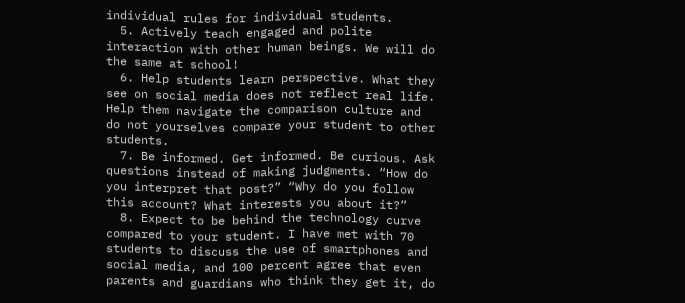individual rules for individual students.
  5. Actively teach engaged and polite interaction with other human beings. We will do the same at school!
  6. Help students learn perspective. What they see on social media does not reflect real life. Help them navigate the comparison culture and do not yourselves compare your student to other students.
  7. Be informed. Get informed. Be curious. Ask questions instead of making judgments. “How do you interpret that post?” “Why do you follow this account? What interests you about it?”
  8. Expect to be behind the technology curve compared to your student. I have met with 70 students to discuss the use of smartphones and social media, and 100 percent agree that even parents and guardians who think they get it, do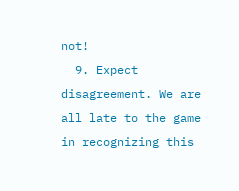not!
  9. Expect disagreement. We are all late to the game in recognizing this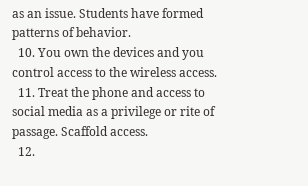as an issue. Students have formed patterns of behavior.
  10. You own the devices and you control access to the wireless access.
  11. Treat the phone and access to social media as a privilege or rite of passage. Scaffold access.
  12.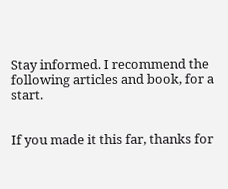Stay informed. I recommend the following articles and book, for a start.


If you made it this far, thanks for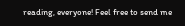reading, everyone! Feel free to send me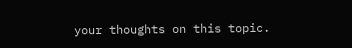your thoughts on this topic.